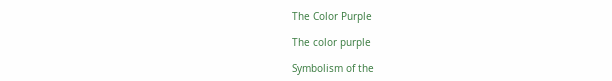The Color Purple

The color purple

Symbolism of the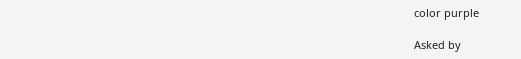color purple

Asked by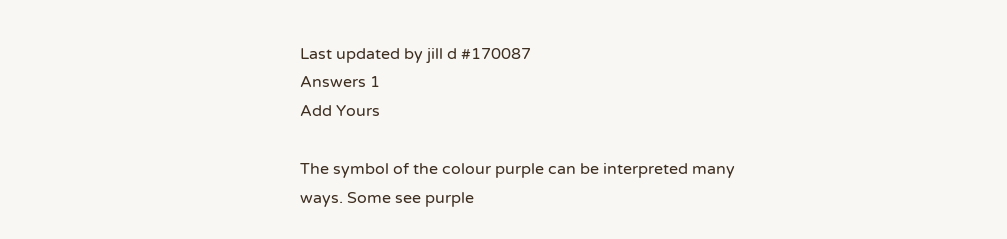Last updated by jill d #170087
Answers 1
Add Yours

The symbol of the colour purple can be interpreted many ways. Some see purple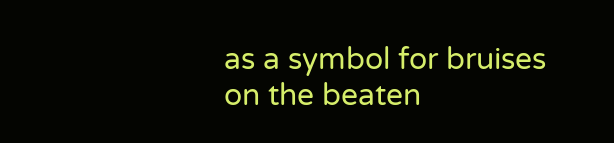as a symbol for bruises on the beaten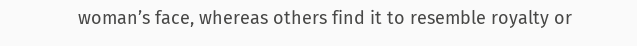woman’s face, whereas others find it to resemble royalty or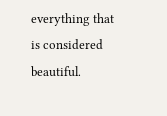everything that is considered beautiful.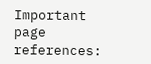Important page references: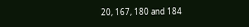20, 167, 180 and 184